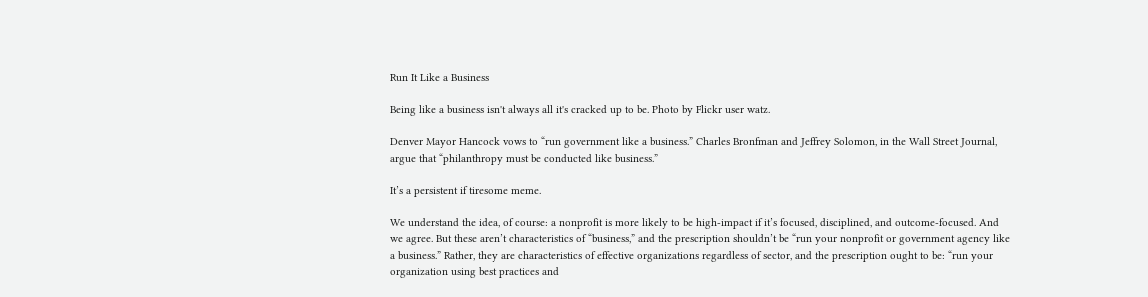Run It Like a Business

Being like a business isn't always all it's cracked up to be. Photo by Flickr user watz.

Denver Mayor Hancock vows to “run government like a business.” Charles Bronfman and Jeffrey Solomon, in the Wall Street Journal, argue that “philanthropy must be conducted like business.”

It’s a persistent if tiresome meme.

We understand the idea, of course: a nonprofit is more likely to be high-impact if it’s focused, disciplined, and outcome-focused. And we agree. But these aren’t characteristics of “business,” and the prescription shouldn’t be “run your nonprofit or government agency like a business.” Rather, they are characteristics of effective organizations regardless of sector, and the prescription ought to be: “run your organization using best practices and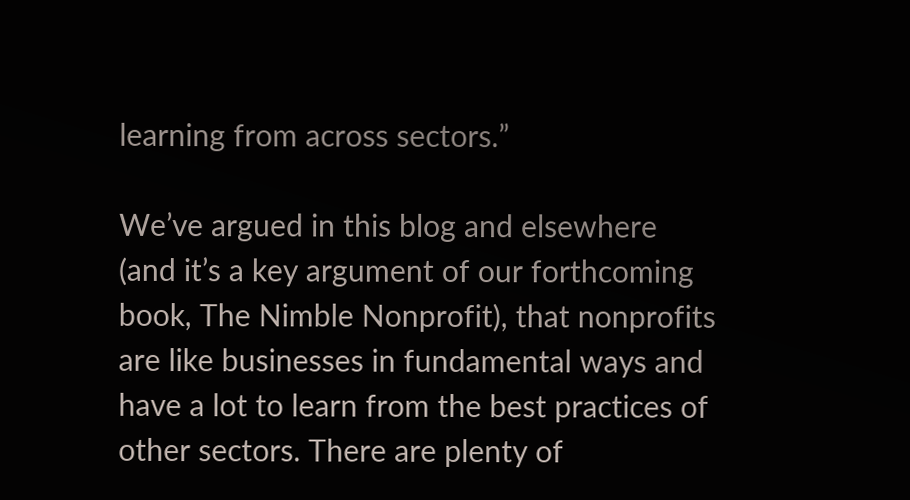learning from across sectors.”

We’ve argued in this blog and elsewhere (and it’s a key argument of our forthcoming book, The Nimble Nonprofit), that nonprofits are like businesses in fundamental ways and have a lot to learn from the best practices of other sectors. There are plenty of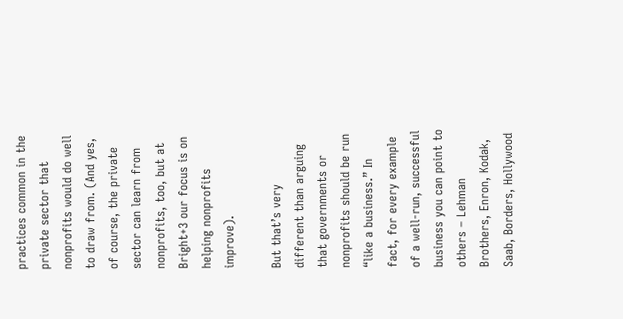practices common in the private sector that nonprofits would do well to draw from. (And yes, of course, the private sector can learn from nonprofits, too, but at Bright+3 our focus is on helping nonprofits improve).

But that’s very different than arguing that governments or nonprofits should be run “like a business.” In fact, for every example of a well-run, successful business you can point to others – Lehman Brothers, Enron, Kodak, Saab, Borders, Hollywood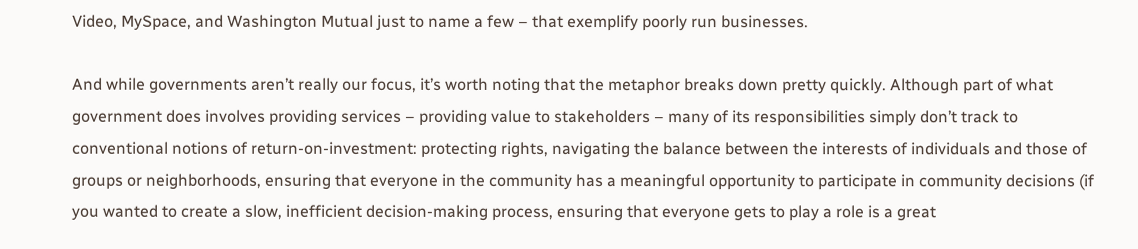Video, MySpace, and Washington Mutual just to name a few – that exemplify poorly run businesses.

And while governments aren’t really our focus, it’s worth noting that the metaphor breaks down pretty quickly. Although part of what government does involves providing services – providing value to stakeholders – many of its responsibilities simply don’t track to conventional notions of return-on-investment: protecting rights, navigating the balance between the interests of individuals and those of groups or neighborhoods, ensuring that everyone in the community has a meaningful opportunity to participate in community decisions (if you wanted to create a slow, inefficient decision-making process, ensuring that everyone gets to play a role is a great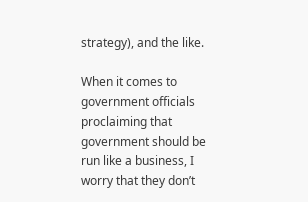strategy), and the like.

When it comes to government officials proclaiming that government should be run like a business, I worry that they don’t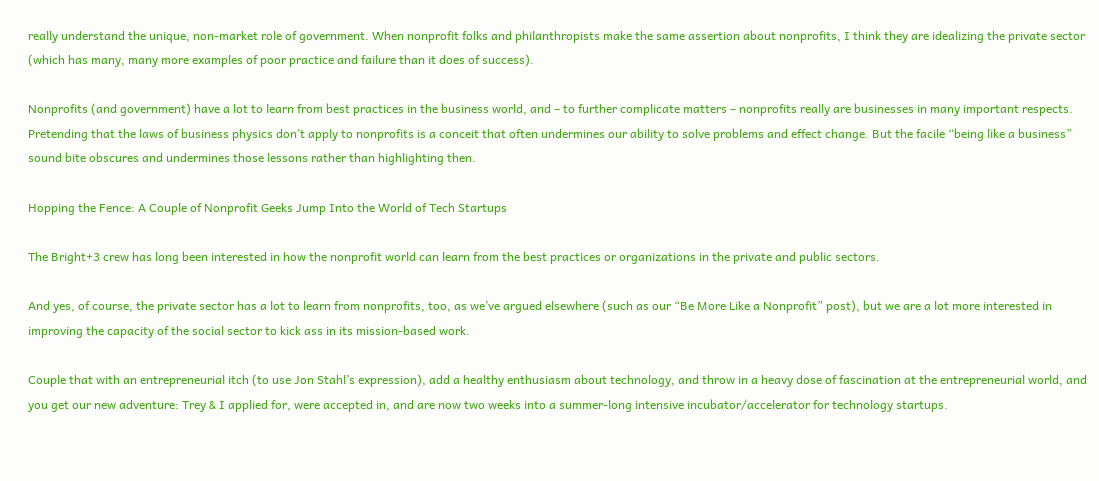really understand the unique, non-market role of government. When nonprofit folks and philanthropists make the same assertion about nonprofits, I think they are idealizing the private sector (which has many, many more examples of poor practice and failure than it does of success).

Nonprofits (and government) have a lot to learn from best practices in the business world, and – to further complicate matters – nonprofits really are businesses in many important respects. Pretending that the laws of business physics don’t apply to nonprofits is a conceit that often undermines our ability to solve problems and effect change. But the facile “being like a business” sound bite obscures and undermines those lessons rather than highlighting then.

Hopping the Fence: A Couple of Nonprofit Geeks Jump Into the World of Tech Startups

The Bright+3 crew has long been interested in how the nonprofit world can learn from the best practices or organizations in the private and public sectors.

And yes, of course, the private sector has a lot to learn from nonprofits, too, as we’ve argued elsewhere (such as our “Be More Like a Nonprofit” post), but we are a lot more interested in improving the capacity of the social sector to kick ass in its mission-based work.

Couple that with an entrepreneurial itch (to use Jon Stahl’s expression), add a healthy enthusiasm about technology, and throw in a heavy dose of fascination at the entrepreneurial world, and you get our new adventure: Trey & I applied for, were accepted in, and are now two weeks into a summer-long intensive incubator/accelerator for technology startups.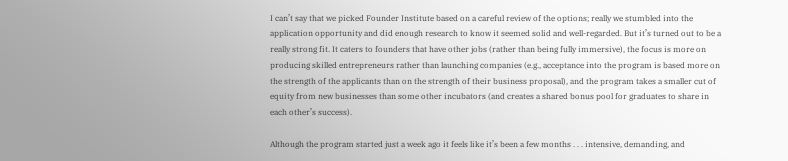I can’t say that we picked Founder Institute based on a careful review of the options; really we stumbled into the application opportunity and did enough research to know it seemed solid and well-regarded. But it’s turned out to be a really strong fit. It caters to founders that have other jobs (rather than being fully immersive), the focus is more on producing skilled entrepreneurs rather than launching companies (e.g., acceptance into the program is based more on the strength of the applicants than on the strength of their business proposal), and the program takes a smaller cut of equity from new businesses than some other incubators (and creates a shared bonus pool for graduates to share in each other’s success).

Although the program started just a week ago it feels like it’s been a few months . . . intensive, demanding, and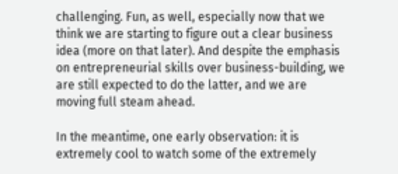challenging. Fun, as well, especially now that we think we are starting to figure out a clear business idea (more on that later). And despite the emphasis on entrepreneurial skills over business-building, we are still expected to do the latter, and we are moving full steam ahead.

In the meantime, one early observation: it is extremely cool to watch some of the extremely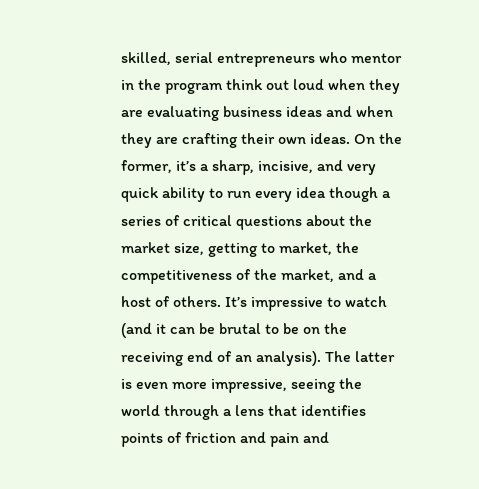skilled, serial entrepreneurs who mentor in the program think out loud when they are evaluating business ideas and when they are crafting their own ideas. On the former, it’s a sharp, incisive, and very quick ability to run every idea though a series of critical questions about the market size, getting to market, the competitiveness of the market, and a host of others. It’s impressive to watch (and it can be brutal to be on the receiving end of an analysis). The latter is even more impressive, seeing the world through a lens that identifies points of friction and pain and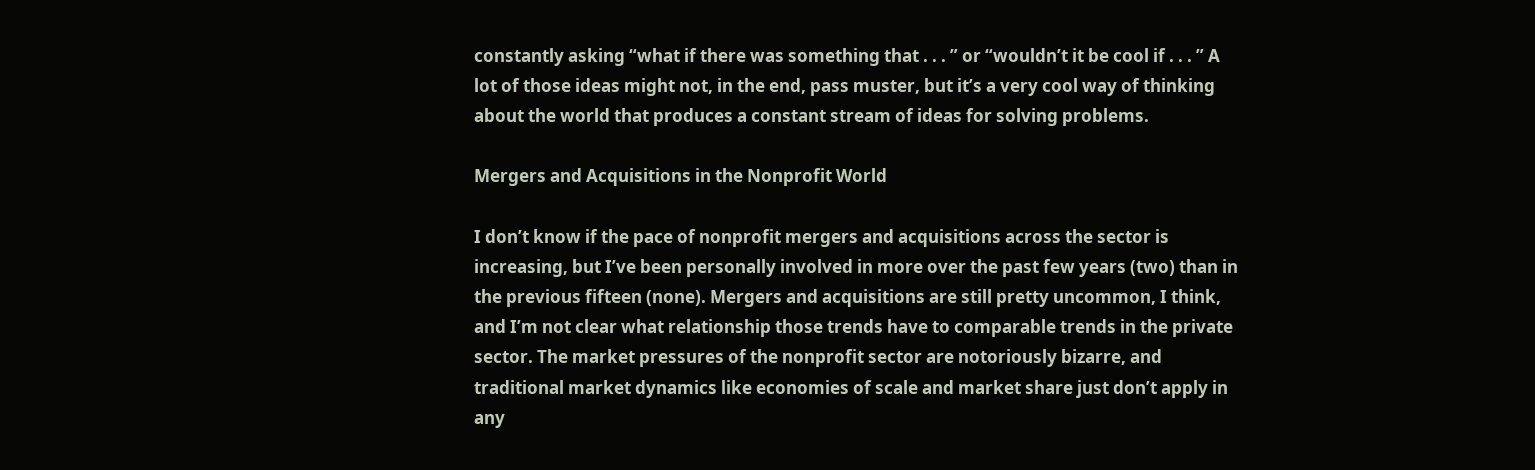constantly asking “what if there was something that . . . ” or “wouldn’t it be cool if . . . ” A lot of those ideas might not, in the end, pass muster, but it’s a very cool way of thinking about the world that produces a constant stream of ideas for solving problems.

Mergers and Acquisitions in the Nonprofit World

I don’t know if the pace of nonprofit mergers and acquisitions across the sector is increasing, but I’ve been personally involved in more over the past few years (two) than in the previous fifteen (none). Mergers and acquisitions are still pretty uncommon, I think, and I’m not clear what relationship those trends have to comparable trends in the private sector. The market pressures of the nonprofit sector are notoriously bizarre, and traditional market dynamics like economies of scale and market share just don’t apply in any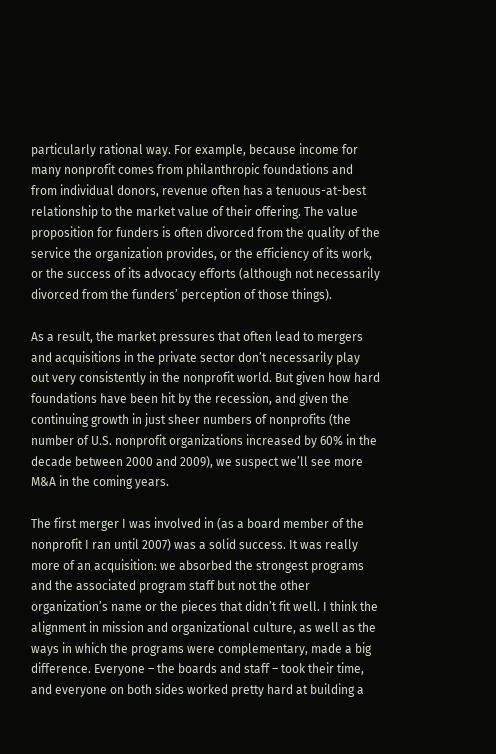particularly rational way. For example, because income for many nonprofit comes from philanthropic foundations and from individual donors, revenue often has a tenuous-at-best relationship to the market value of their offering. The value proposition for funders is often divorced from the quality of the service the organization provides, or the efficiency of its work, or the success of its advocacy efforts (although not necessarily divorced from the funders’ perception of those things).

As a result, the market pressures that often lead to mergers and acquisitions in the private sector don’t necessarily play out very consistently in the nonprofit world. But given how hard foundations have been hit by the recession, and given the continuing growth in just sheer numbers of nonprofits (the number of U.S. nonprofit organizations increased by 60% in the decade between 2000 and 2009), we suspect we’ll see more M&A in the coming years.

The first merger I was involved in (as a board member of the nonprofit I ran until 2007) was a solid success. It was really more of an acquisition: we absorbed the strongest programs and the associated program staff but not the other organization’s name or the pieces that didn’t fit well. I think the alignment in mission and organizational culture, as well as the ways in which the programs were complementary, made a big difference. Everyone – the boards and staff – took their time, and everyone on both sides worked pretty hard at building a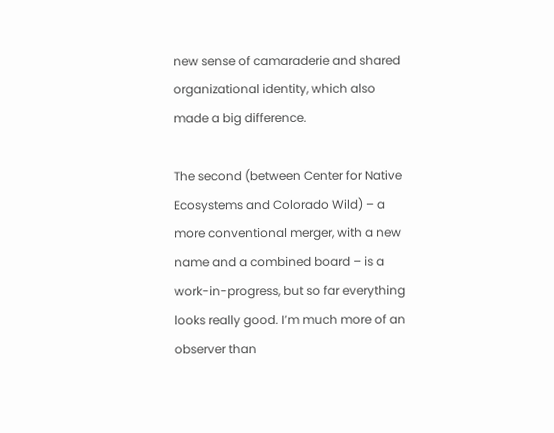new sense of camaraderie and shared organizational identity, which also made a big difference.

The second (between Center for Native Ecosystems and Colorado Wild) – a more conventional merger, with a new name and a combined board – is a work-in-progress, but so far everything looks really good. I’m much more of an observer than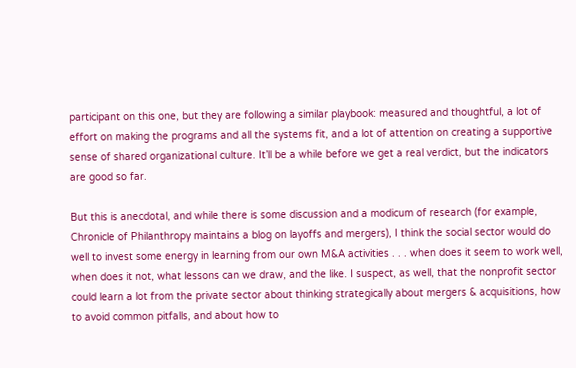participant on this one, but they are following a similar playbook: measured and thoughtful, a lot of effort on making the programs and all the systems fit, and a lot of attention on creating a supportive sense of shared organizational culture. It’ll be a while before we get a real verdict, but the indicators are good so far.

But this is anecdotal, and while there is some discussion and a modicum of research (for example, Chronicle of Philanthropy maintains a blog on layoffs and mergers), I think the social sector would do well to invest some energy in learning from our own M&A activities . . . when does it seem to work well, when does it not, what lessons can we draw, and the like. I suspect, as well, that the nonprofit sector could learn a lot from the private sector about thinking strategically about mergers & acquisitions, how to avoid common pitfalls, and about how to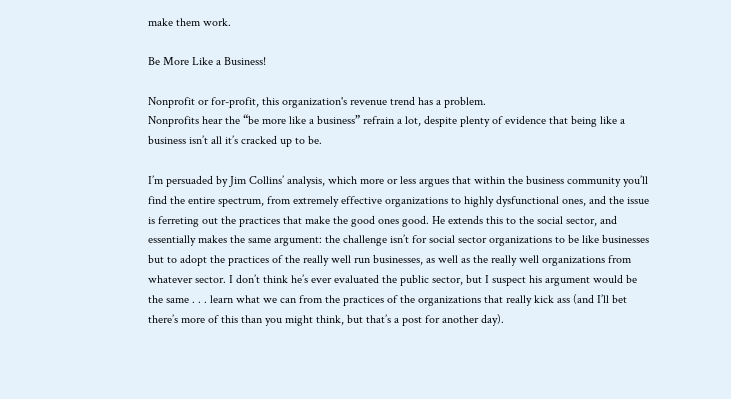make them work.

Be More Like a Business!

Nonprofit or for-profit, this organization's revenue trend has a problem.
Nonprofits hear the “be more like a business” refrain a lot, despite plenty of evidence that being like a business isn’t all it’s cracked up to be.

I’m persuaded by Jim Collins’ analysis, which more or less argues that within the business community you’ll find the entire spectrum, from extremely effective organizations to highly dysfunctional ones, and the issue is ferreting out the practices that make the good ones good. He extends this to the social sector, and essentially makes the same argument: the challenge isn’t for social sector organizations to be like businesses but to adopt the practices of the really well run businesses, as well as the really well organizations from whatever sector. I don’t think he’s ever evaluated the public sector, but I suspect his argument would be the same . . . learn what we can from the practices of the organizations that really kick ass (and I’ll bet there’s more of this than you might think, but that’s a post for another day).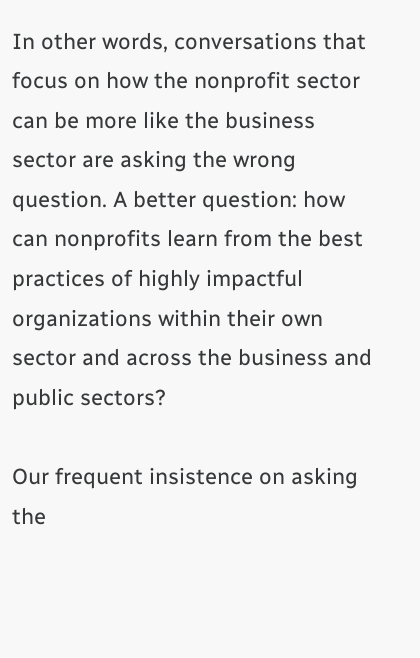In other words, conversations that focus on how the nonprofit sector can be more like the business sector are asking the wrong question. A better question: how can nonprofits learn from the best practices of highly impactful organizations within their own sector and across the business and public sectors?

Our frequent insistence on asking the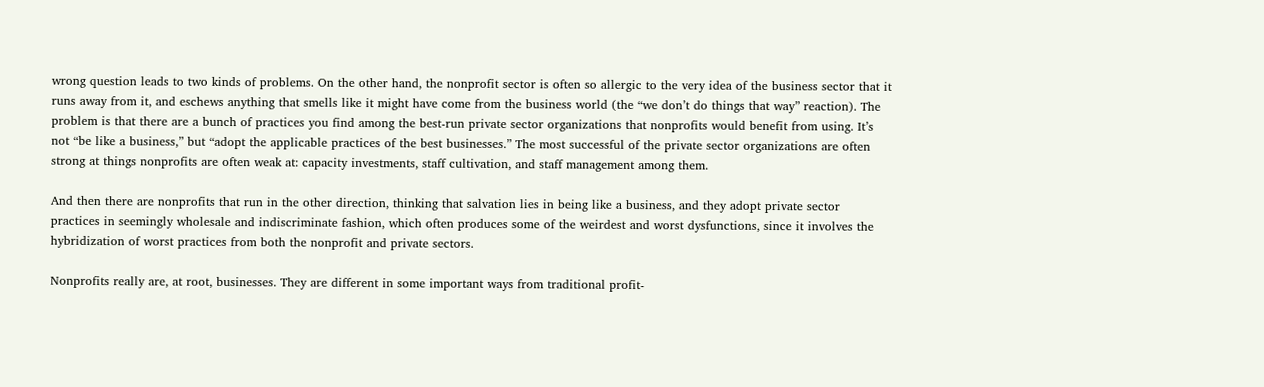wrong question leads to two kinds of problems. On the other hand, the nonprofit sector is often so allergic to the very idea of the business sector that it runs away from it, and eschews anything that smells like it might have come from the business world (the “we don’t do things that way” reaction). The problem is that there are a bunch of practices you find among the best-run private sector organizations that nonprofits would benefit from using. It’s not “be like a business,” but “adopt the applicable practices of the best businesses.” The most successful of the private sector organizations are often strong at things nonprofits are often weak at: capacity investments, staff cultivation, and staff management among them.

And then there are nonprofits that run in the other direction, thinking that salvation lies in being like a business, and they adopt private sector practices in seemingly wholesale and indiscriminate fashion, which often produces some of the weirdest and worst dysfunctions, since it involves the hybridization of worst practices from both the nonprofit and private sectors.

Nonprofits really are, at root, businesses. They are different in some important ways from traditional profit-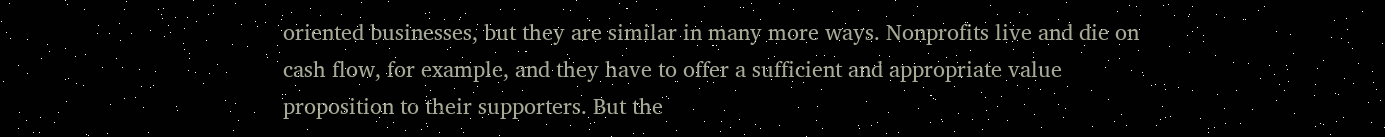oriented businesses, but they are similar in many more ways. Nonprofits live and die on cash flow, for example, and they have to offer a sufficient and appropriate value proposition to their supporters. But the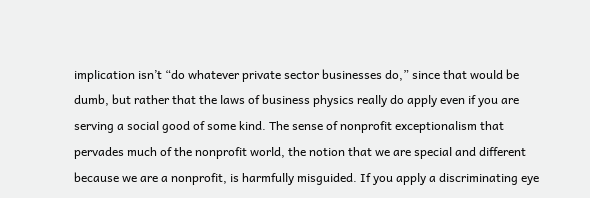implication isn’t “do whatever private sector businesses do,” since that would be dumb, but rather that the laws of business physics really do apply even if you are serving a social good of some kind. The sense of nonprofit exceptionalism that pervades much of the nonprofit world, the notion that we are special and different because we are a nonprofit, is harmfully misguided. If you apply a discriminating eye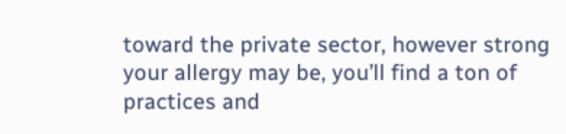toward the private sector, however strong your allergy may be, you’ll find a ton of practices and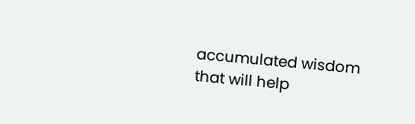accumulated wisdom that will help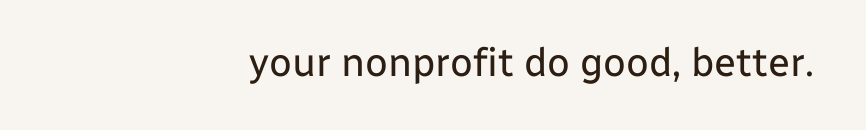your nonprofit do good, better.